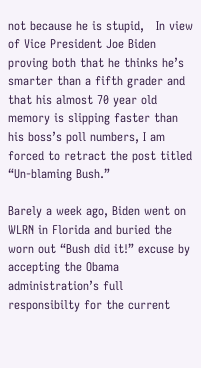not because he is stupid,   In view of Vice President Joe Biden proving both that he thinks he’s smarter than a fifth grader and that his almost 70 year old memory is slipping faster than his boss’s poll numbers, I am forced to retract the post titled “Un-blaming Bush.”

Barely a week ago, Biden went on WLRN in Florida and buried the worn out “Bush did it!” excuse by accepting the Obama administration’s full responsibilty for the current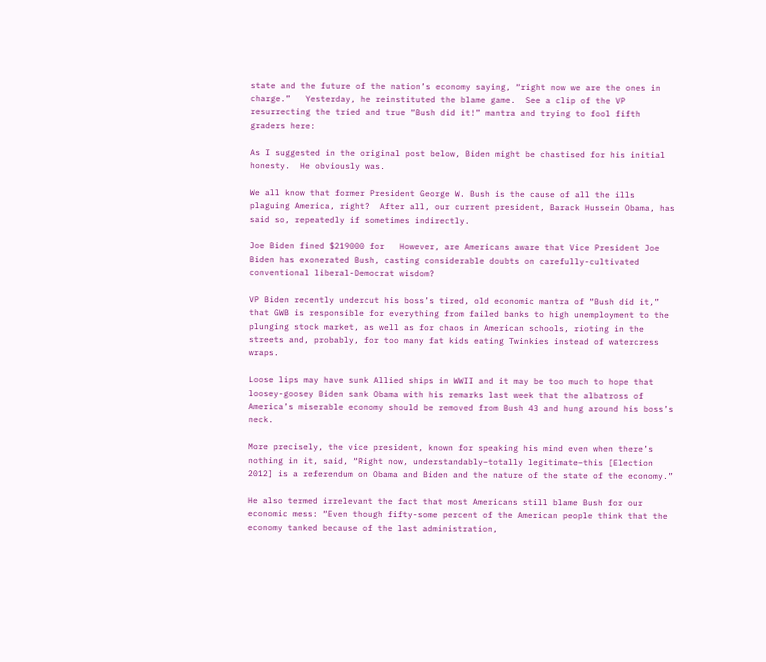state and the future of the nation’s economy saying, “right now we are the ones in charge.”   Yesterday, he reinstituted the blame game.  See a clip of the VP resurrecting the tried and true “Bush did it!” mantra and trying to fool fifth graders here:

As I suggested in the original post below, Biden might be chastised for his initial honesty.  He obviously was.

We all know that former President George W. Bush is the cause of all the ills plaguing America, right?  After all, our current president, Barack Hussein Obama, has said so, repeatedly if sometimes indirectly.

Joe Biden fined $219000 for   However, are Americans aware that Vice President Joe Biden has exonerated Bush, casting considerable doubts on carefully-cultivated conventional liberal-Democrat wisdom?

VP Biden recently undercut his boss’s tired, old economic mantra of “Bush did it,” that GWB is responsible for everything from failed banks to high unemployment to the plunging stock market, as well as for chaos in American schools, rioting in the streets and, probably, for too many fat kids eating Twinkies instead of watercress wraps.

Loose lips may have sunk Allied ships in WWII and it may be too much to hope that loosey-goosey Biden sank Obama with his remarks last week that the albatross of America’s miserable economy should be removed from Bush 43 and hung around his boss’s neck.

More precisely, the vice president, known for speaking his mind even when there’s nothing in it, said, “Right now, understandably–totally legitimate–this [Election 2012] is a referendum on Obama and Biden and the nature of the state of the economy.”

He also termed irrelevant the fact that most Americans still blame Bush for our economic mess: “Even though fifty-some percent of the American people think that the economy tanked because of the last administration,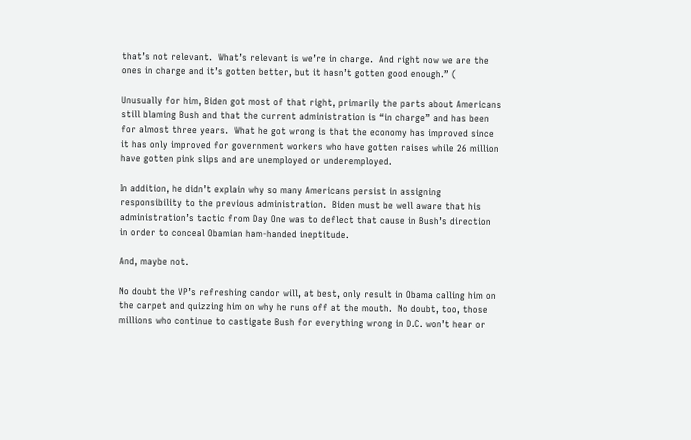that’s not relevant.  What’s relevant is we’re in charge.  And right now we are the ones in charge and it’s gotten better, but it hasn’t gotten good enough.” (

Unusually for him, Biden got most of that right, primarily the parts about Americans still blaming Bush and that the current administration is “in charge” and has been for almost three years.  What he got wrong is that the economy has improved since it has only improved for government workers who have gotten raises while 26 million have gotten pink slips and are unemployed or underemployed.

In addition, he didn’t explain why so many Americans persist in assigning responsibility to the previous administration.  Biden must be well aware that his administration’s tactic from Day One was to deflect that cause in Bush’s direction in order to conceal Obamian ham-handed ineptitude.

And, maybe not.

No doubt the VP’s refreshing candor will, at best, only result in Obama calling him on the carpet and quizzing him on why he runs off at the mouth.  No doubt, too, those millions who continue to castigate Bush for everything wrong in D.C. won’t hear or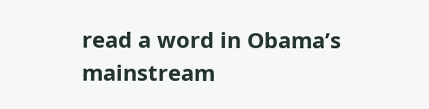read a word in Obama’s mainstream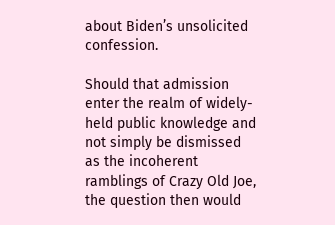about Biden’s unsolicited confession.

Should that admission enter the realm of widely-held public knowledge and not simply be dismissed as the incoherent ramblings of Crazy Old Joe, the question then would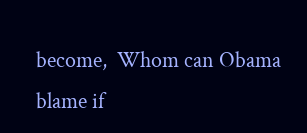become,  Whom can Obama blame if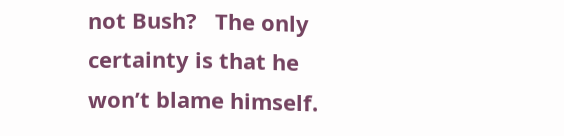not Bush?   The only certainty is that he won’t blame himself.